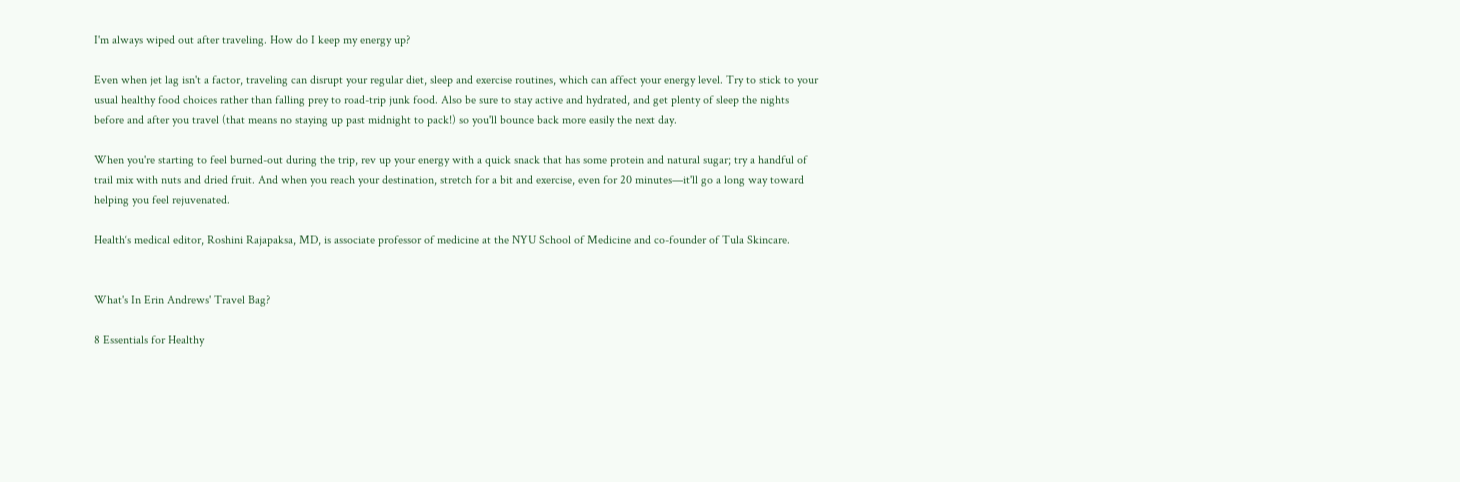I'm always wiped out after traveling. How do I keep my energy up?

Even when jet lag isn't a factor, traveling can disrupt your regular diet, sleep and exercise routines, which can affect your energy level. Try to stick to your usual healthy food choices rather than falling prey to road-trip junk food. Also be sure to stay active and hydrated, and get plenty of sleep the nights before and after you travel (that means no staying up past midnight to pack!) so you'll bounce back more easily the next day.

When you're starting to feel burned-out during the trip, rev up your energy with a quick snack that has some protein and natural sugar; try a handful of trail mix with nuts and dried fruit. And when you reach your destination, stretch for a bit and exercise, even for 20 minutes—it'll go a long way toward helping you feel rejuvenated.

Health‘s medical editor, Roshini Rajapaksa, MD, is associate professor of medicine at the NYU School of Medicine and co-founder of Tula Skincare.


What's In Erin Andrews' Travel Bag?

8 Essentials for Healthy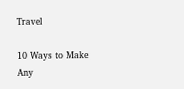Travel

10 Ways to Make Any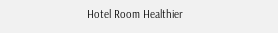Hotel Room Healthier